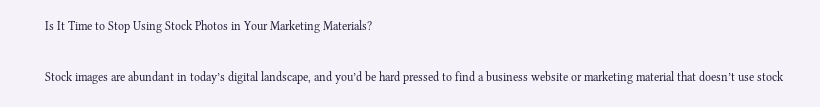Is It Time to Stop Using Stock Photos in Your Marketing Materials?

Stock images are abundant in today’s digital landscape, and you’d be hard pressed to find a business website or marketing material that doesn’t use stock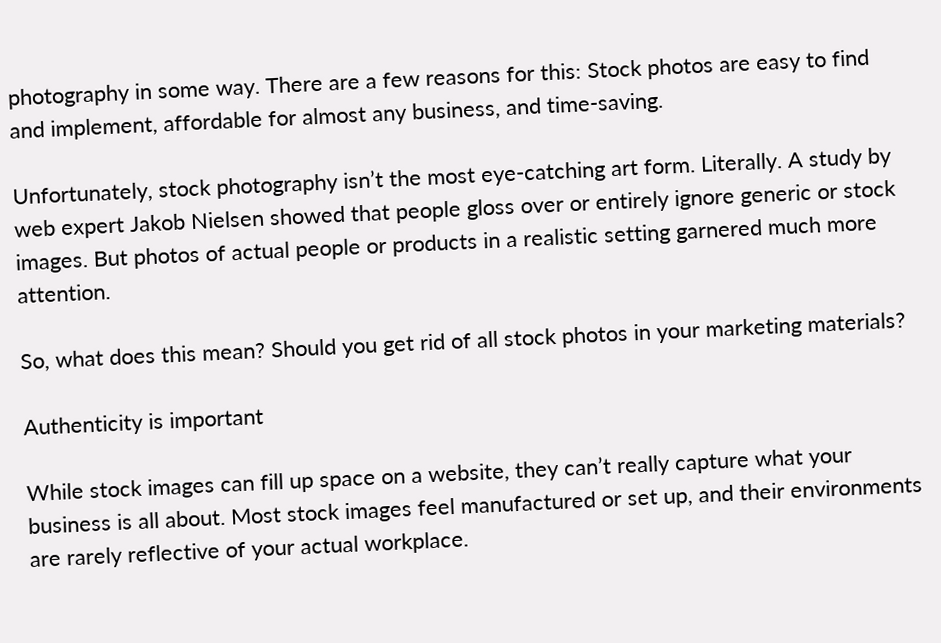photography in some way. There are a few reasons for this: Stock photos are easy to find and implement, affordable for almost any business, and time-saving.

Unfortunately, stock photography isn’t the most eye-catching art form. Literally. A study by web expert Jakob Nielsen showed that people gloss over or entirely ignore generic or stock images. But photos of actual people or products in a realistic setting garnered much more attention.

So, what does this mean? Should you get rid of all stock photos in your marketing materials?

Authenticity is important

While stock images can fill up space on a website, they can’t really capture what your business is all about. Most stock images feel manufactured or set up, and their environments are rarely reflective of your actual workplace.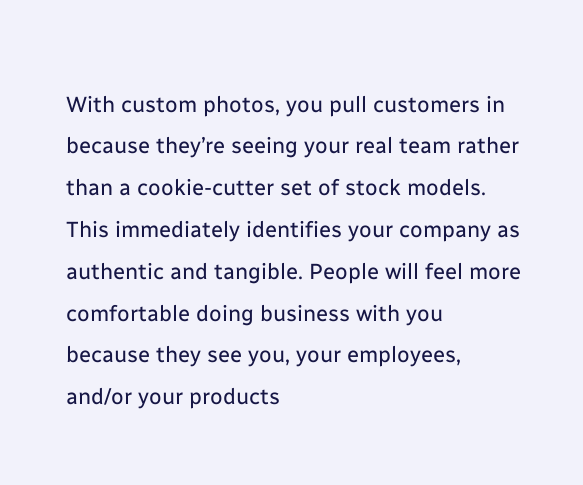With custom photos, you pull customers in because they’re seeing your real team rather than a cookie-cutter set of stock models. This immediately identifies your company as authentic and tangible. People will feel more comfortable doing business with you because they see you, your employees, and/or your products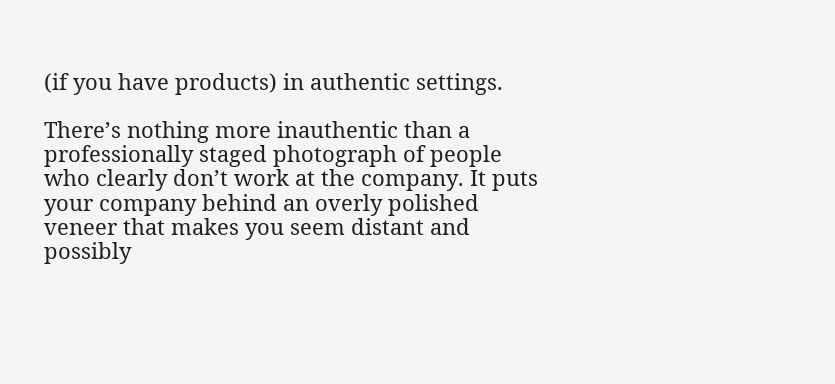(if you have products) in authentic settings.

There’s nothing more inauthentic than a professionally staged photograph of people who clearly don’t work at the company. It puts your company behind an overly polished veneer that makes you seem distant and possibly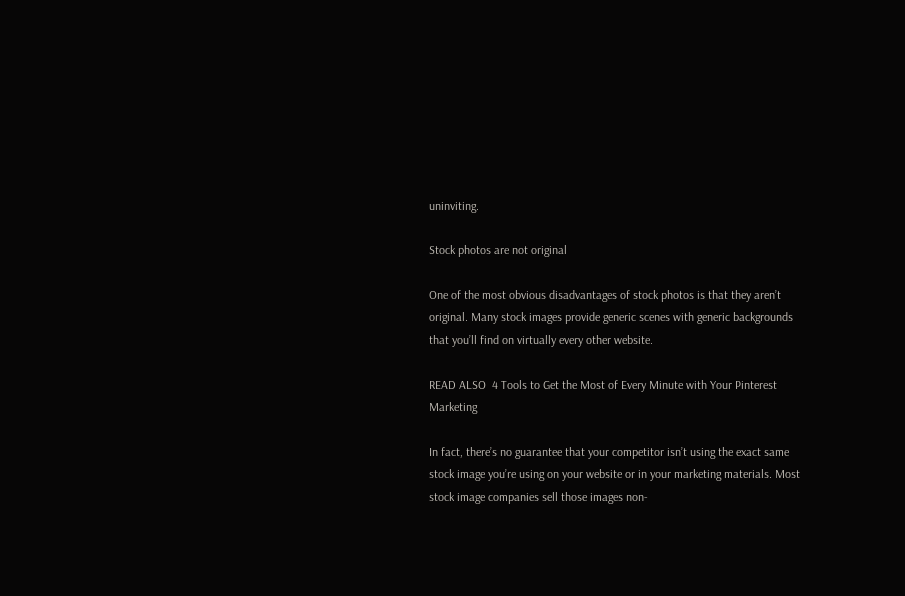uninviting.

Stock photos are not original

One of the most obvious disadvantages of stock photos is that they aren’t original. Many stock images provide generic scenes with generic backgrounds that you’ll find on virtually every other website.

READ ALSO  4 Tools to Get the Most of Every Minute with Your Pinterest Marketing

In fact, there’s no guarantee that your competitor isn’t using the exact same stock image you’re using on your website or in your marketing materials. Most stock image companies sell those images non-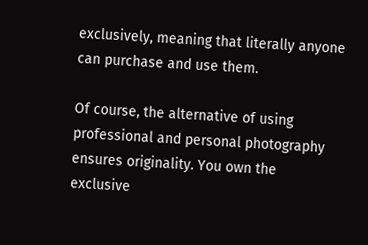exclusively, meaning that literally anyone can purchase and use them.

Of course, the alternative of using professional and personal photography ensures originality. You own the exclusive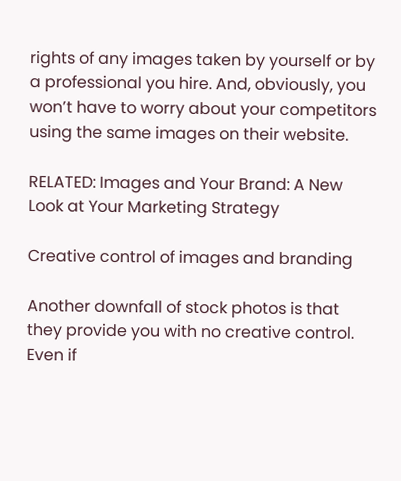rights of any images taken by yourself or by a professional you hire. And, obviously, you won’t have to worry about your competitors using the same images on their website.

RELATED: Images and Your Brand: A New Look at Your Marketing Strategy

Creative control of images and branding

Another downfall of stock photos is that they provide you with no creative control. Even if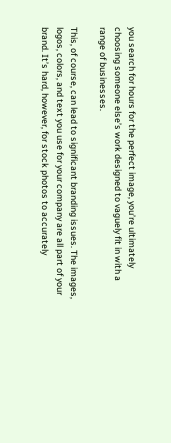you search for hours for the perfect image, you’re ultimately choosing someone else’s work designed to vaguely fit in with a range of businesses.

This, of course, can lead to significant branding issues. The images, logos, colors, and text you use for your company are all part of your brand. It’s hard, however, for stock photos to accurately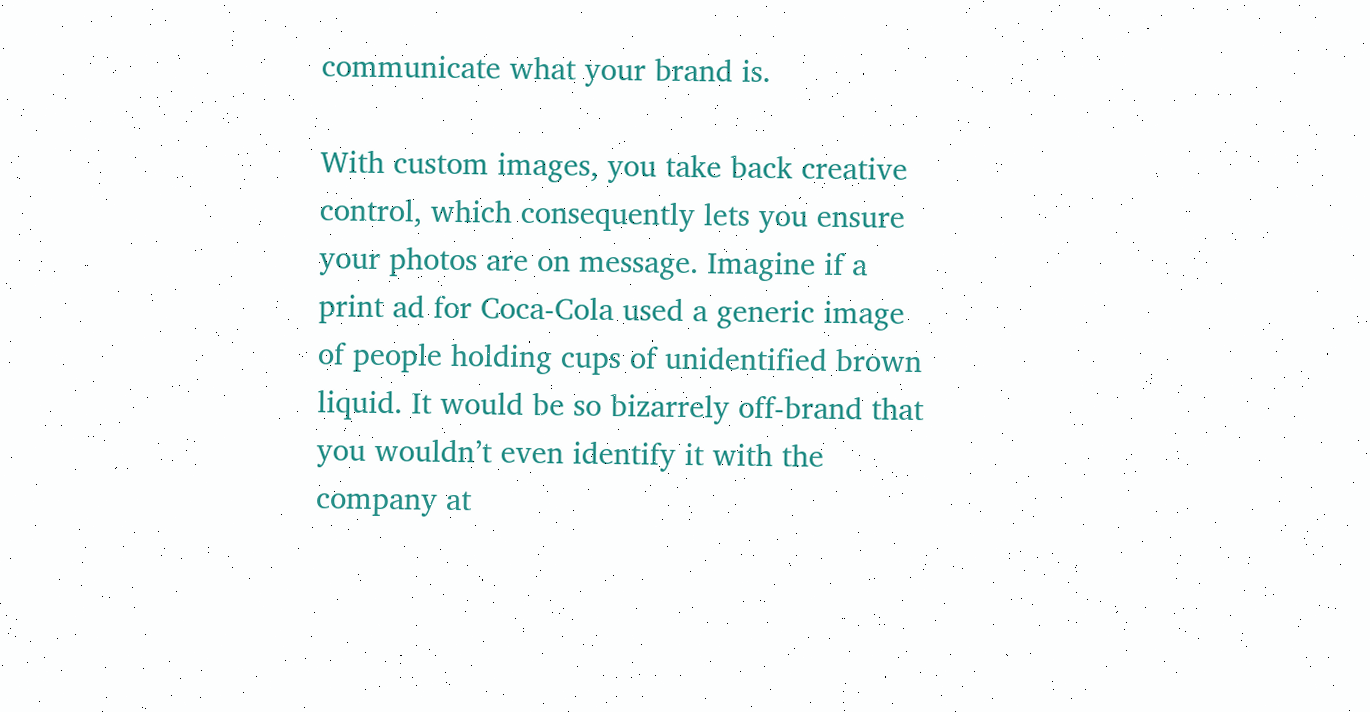communicate what your brand is.

With custom images, you take back creative control, which consequently lets you ensure your photos are on message. Imagine if a print ad for Coca-Cola used a generic image of people holding cups of unidentified brown liquid. It would be so bizarrely off-brand that you wouldn’t even identify it with the company at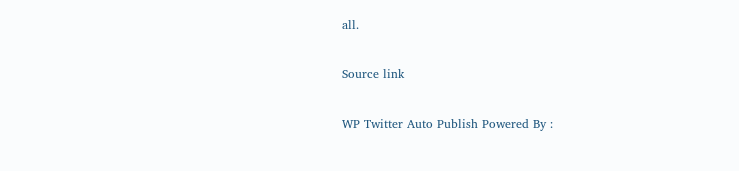all.

Source link

WP Twitter Auto Publish Powered By :